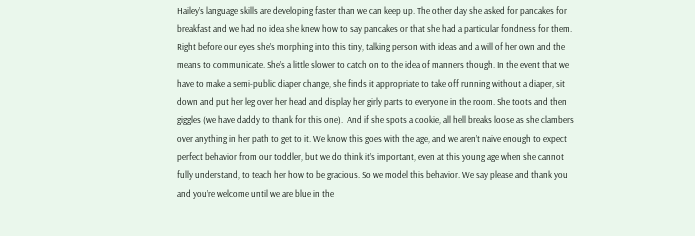Hailey’s language skills are developing faster than we can keep up. The other day she asked for pancakes for breakfast and we had no idea she knew how to say pancakes or that she had a particular fondness for them. Right before our eyes she’s morphing into this tiny, talking person with ideas and a will of her own and the means to communicate. She’s a little slower to catch on to the idea of manners though. In the event that we have to make a semi-public diaper change, she finds it appropriate to take off running without a diaper, sit down and put her leg over her head and display her girly parts to everyone in the room. She toots and then giggles (we have daddy to thank for this one).  And if she spots a cookie, all hell breaks loose as she clambers over anything in her path to get to it. We know this goes with the age, and we aren’t naive enough to expect perfect behavior from our toddler, but we do think it’s important, even at this young age when she cannot fully understand, to teach her how to be gracious. So we model this behavior. We say please and thank you and you’re welcome until we are blue in the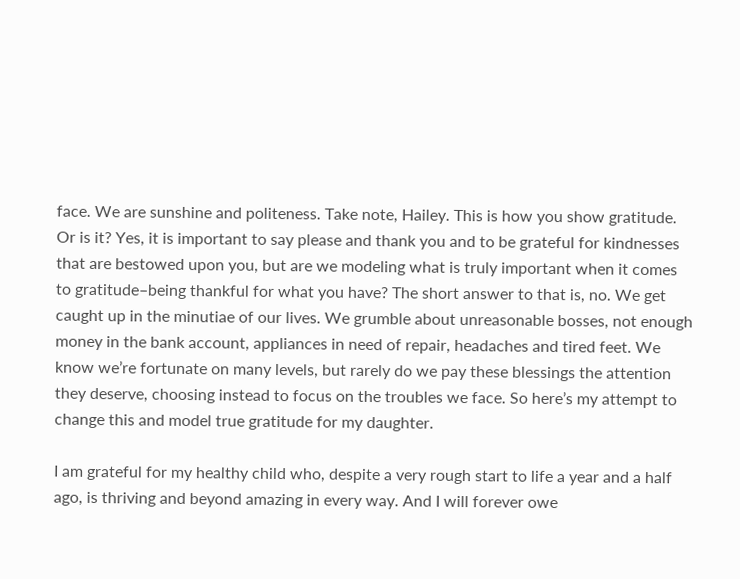face. We are sunshine and politeness. Take note, Hailey. This is how you show gratitude. Or is it? Yes, it is important to say please and thank you and to be grateful for kindnesses that are bestowed upon you, but are we modeling what is truly important when it comes to gratitude–being thankful for what you have? The short answer to that is, no. We get caught up in the minutiae of our lives. We grumble about unreasonable bosses, not enough money in the bank account, appliances in need of repair, headaches and tired feet. We know we’re fortunate on many levels, but rarely do we pay these blessings the attention they deserve, choosing instead to focus on the troubles we face. So here’s my attempt to change this and model true gratitude for my daughter.

I am grateful for my healthy child who, despite a very rough start to life a year and a half ago, is thriving and beyond amazing in every way. And I will forever owe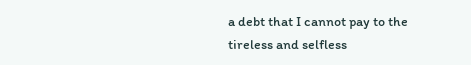a debt that I cannot pay to the tireless and selfless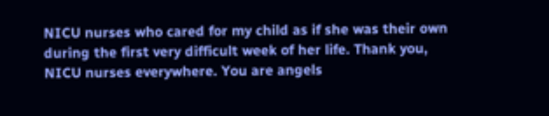NICU nurses who cared for my child as if she was their own during the first very difficult week of her life. Thank you, NICU nurses everywhere. You are angels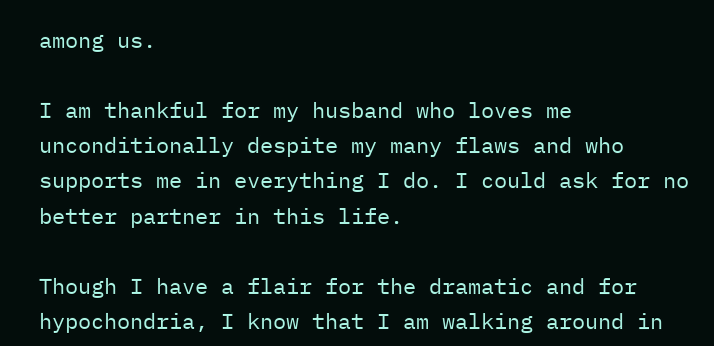among us.

I am thankful for my husband who loves me unconditionally despite my many flaws and who supports me in everything I do. I could ask for no better partner in this life.

Though I have a flair for the dramatic and for hypochondria, I know that I am walking around in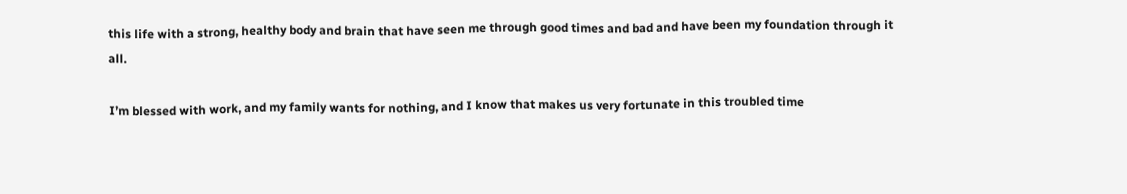this life with a strong, healthy body and brain that have seen me through good times and bad and have been my foundation through it all.

I’m blessed with work, and my family wants for nothing, and I know that makes us very fortunate in this troubled time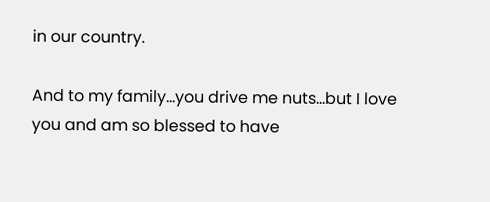in our country.

And to my family…you drive me nuts…but I love you and am so blessed to have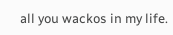all you wackos in my life.